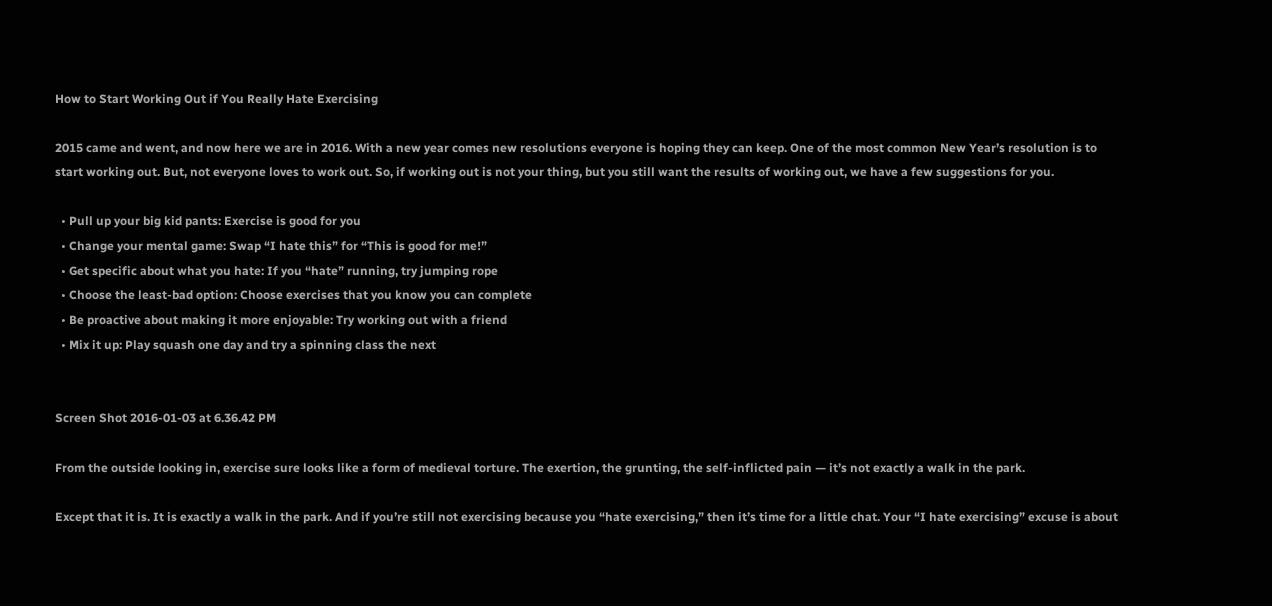How to Start Working Out if You Really Hate Exercising

2015 came and went, and now here we are in 2016. With a new year comes new resolutions everyone is hoping they can keep. One of the most common New Year’s resolution is to start working out. But, not everyone loves to work out. So, if working out is not your thing, but you still want the results of working out, we have a few suggestions for you.

  • Pull up your big kid pants: Exercise is good for you
  • Change your mental game: Swap “I hate this” for “This is good for me!”
  • Get specific about what you hate: If you “hate” running, try jumping rope
  • Choose the least-bad option: Choose exercises that you know you can complete
  • Be proactive about making it more enjoyable: Try working out with a friend
  • Mix it up: Play squash one day and try a spinning class the next


Screen Shot 2016-01-03 at 6.36.42 PM

From the outside looking in, exercise sure looks like a form of medieval torture. The exertion, the grunting, the self-inflicted pain — it’s not exactly a walk in the park.

Except that it is. It is exactly a walk in the park. And if you’re still not exercising because you “hate exercising,” then it’s time for a little chat. Your “I hate exercising” excuse is about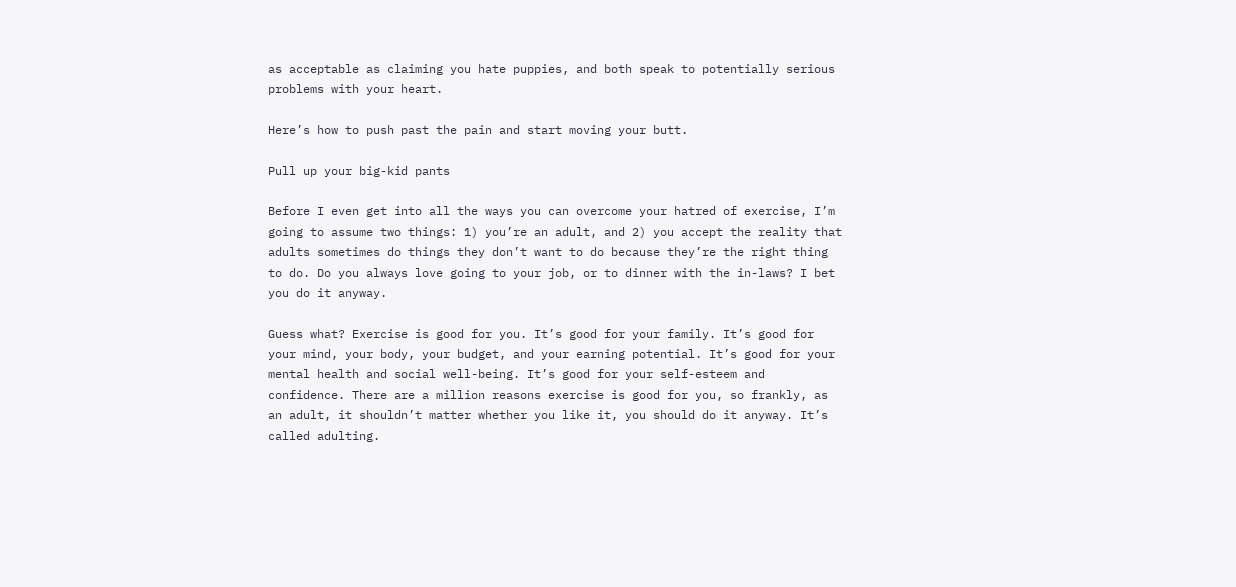as acceptable as claiming you hate puppies, and both speak to potentially serious problems with your heart.

Here’s how to push past the pain and start moving your butt.

Pull up your big-kid pants

Before I even get into all the ways you can overcome your hatred of exercise, I’m going to assume two things: 1) you’re an adult, and 2) you accept the reality that adults sometimes do things they don’t want to do because they’re the right thing to do. Do you always love going to your job, or to dinner with the in-laws? I bet you do it anyway.

Guess what? Exercise is good for you. It’s good for your family. It’s good for your mind, your body, your budget, and your earning potential. It’s good for your mental health and social well-being. It’s good for your self-esteem and confidence. There are a million reasons exercise is good for you, so frankly, as an adult, it shouldn’t matter whether you like it, you should do it anyway. It’s called adulting.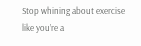Stop whining about exercise like you’re a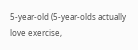5-year-old (5-year-olds actually love exercise,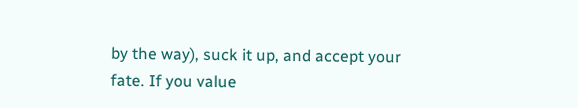by the way), suck it up, and accept your fate. If you value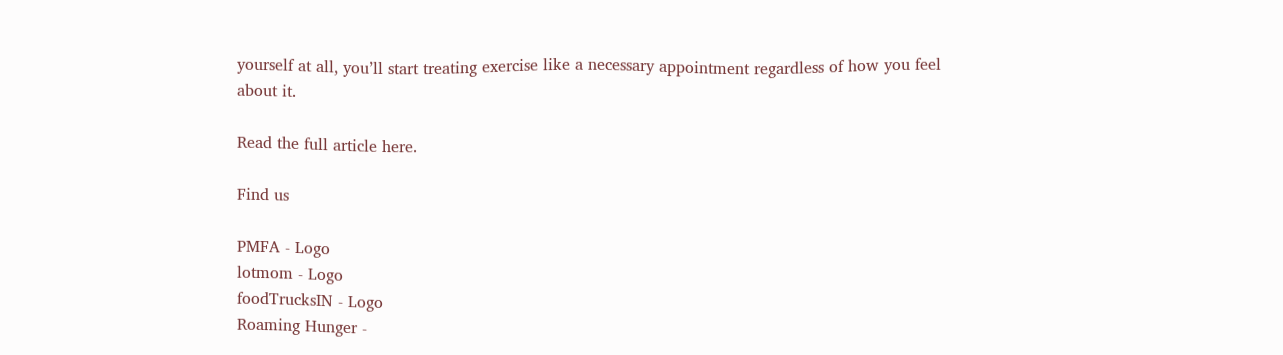yourself at all, you’ll start treating exercise like a necessary appointment regardless of how you feel about it.

Read the full article here.

Find us

PMFA - Logo
lotmom - Logo
foodTrucksIN - Logo
Roaming Hunger -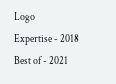Logo
Expertise - 2018
Best of - 2021